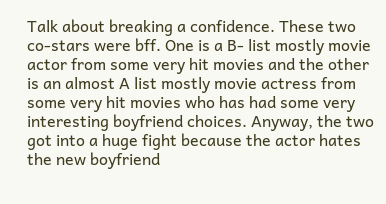Talk about breaking a confidence. These two co-stars were bff. One is a B- list mostly movie actor from some very hit movies and the other is an almost A list mostly movie actress from some very hit movies who has had some very interesting boyfriend choices. Anyway, the two got into a huge fight because the actor hates the new boyfriend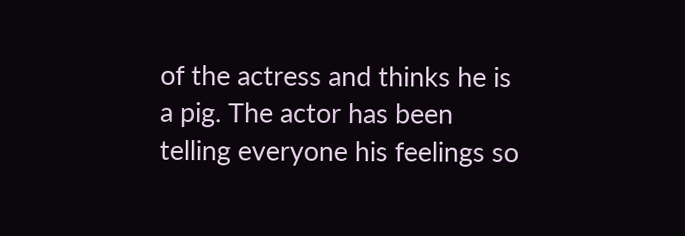of the actress and thinks he is a pig. The actor has been telling everyone his feelings so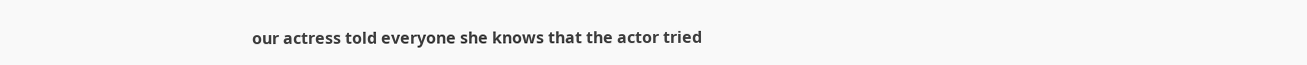our actress told everyone she knows that the actor tried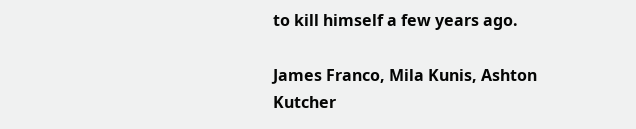to kill himself a few years ago.

James Franco, Mila Kunis, Ashton Kutcher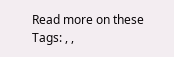Read more on these Tags: , ,